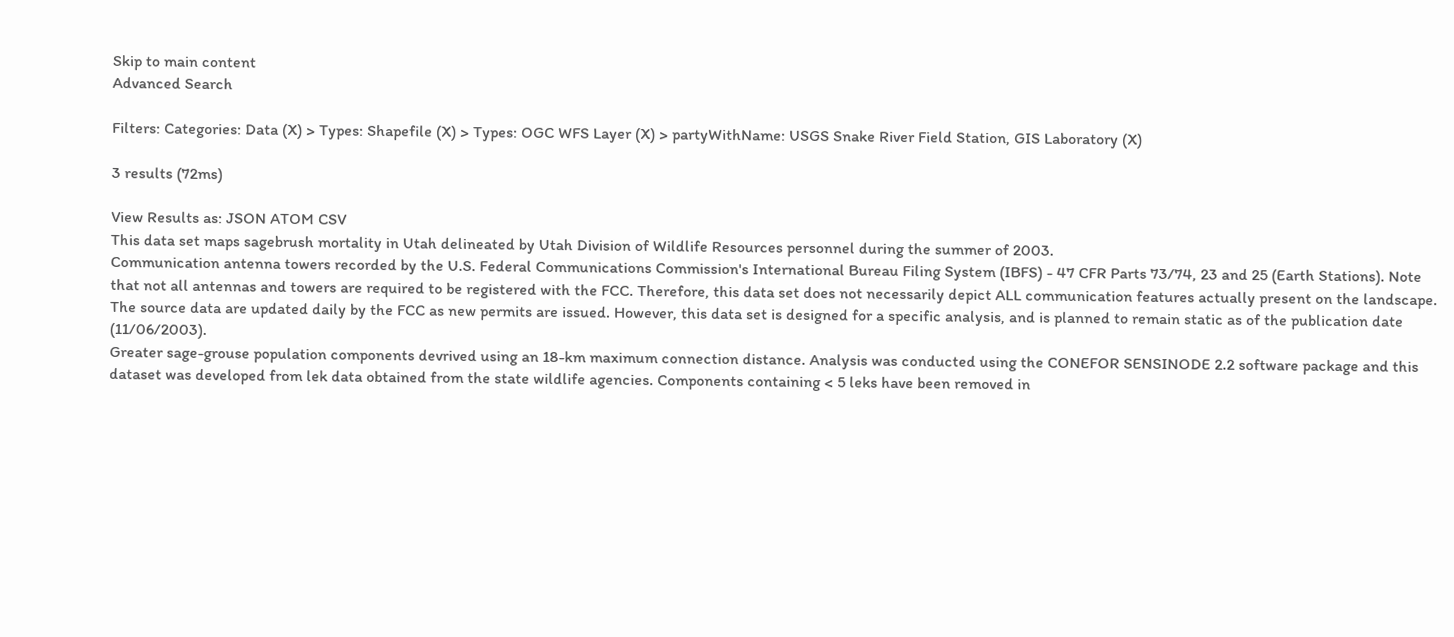Skip to main content
Advanced Search

Filters: Categories: Data (X) > Types: Shapefile (X) > Types: OGC WFS Layer (X) > partyWithName: USGS Snake River Field Station, GIS Laboratory (X)

3 results (72ms)

View Results as: JSON ATOM CSV
This data set maps sagebrush mortality in Utah delineated by Utah Division of Wildlife Resources personnel during the summer of 2003.
Communication antenna towers recorded by the U.S. Federal Communications Commission's International Bureau Filing System (IBFS) - 47 CFR Parts 73/74, 23 and 25 (Earth Stations). Note that not all antennas and towers are required to be registered with the FCC. Therefore, this data set does not necessarily depict ALL communication features actually present on the landscape. The source data are updated daily by the FCC as new permits are issued. However, this data set is designed for a specific analysis, and is planned to remain static as of the publication date (11/06/2003).
Greater sage-grouse population components devrived using an 18-km maximum connection distance. Analysis was conducted using the CONEFOR SENSINODE 2.2 software package and this dataset was developed from lek data obtained from the state wildlife agencies. Components containing < 5 leks have been removed in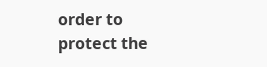order to protect the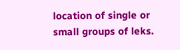location of single or small groups of leks.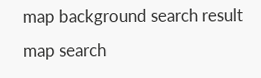map background search result map search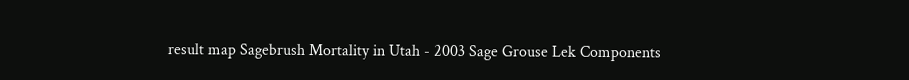result map Sagebrush Mortality in Utah - 2003 Sage Grouse Lek Components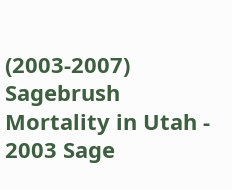(2003-2007) Sagebrush Mortality in Utah - 2003 Sage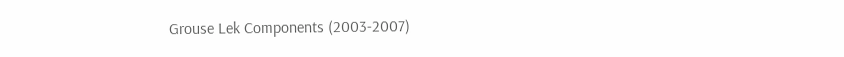Grouse Lek Components (2003-2007)